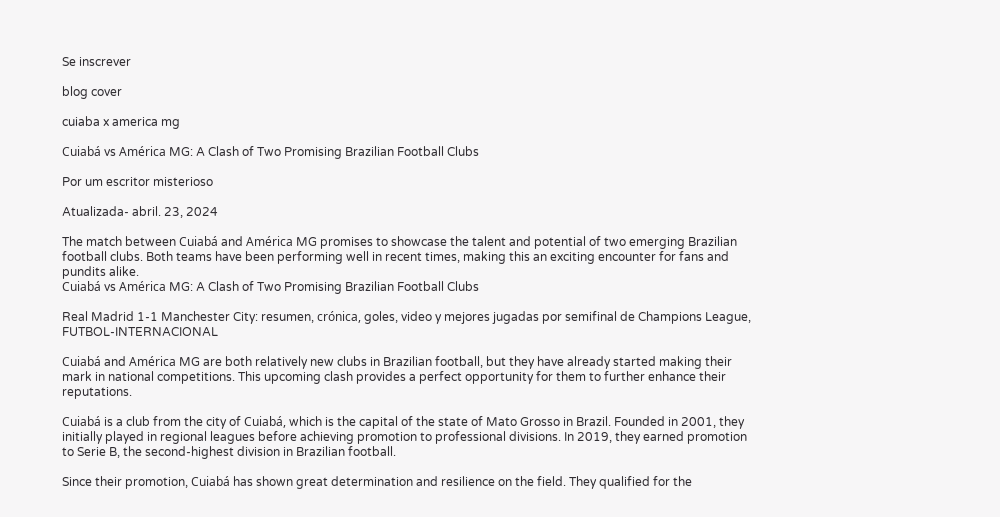Se inscrever

blog cover

cuiaba x america mg

Cuiabá vs América MG: A Clash of Two Promising Brazilian Football Clubs

Por um escritor misterioso

Atualizada- abril. 23, 2024

The match between Cuiabá and América MG promises to showcase the talent and potential of two emerging Brazilian football clubs. Both teams have been performing well in recent times, making this an exciting encounter for fans and pundits alike.
Cuiabá vs América MG: A Clash of Two Promising Brazilian Football Clubs

Real Madrid 1-1 Manchester City: resumen, crónica, goles, video y mejores jugadas por semifinal de Champions League, FUTBOL-INTERNACIONAL

Cuiabá and América MG are both relatively new clubs in Brazilian football, but they have already started making their mark in national competitions. This upcoming clash provides a perfect opportunity for them to further enhance their reputations.

Cuiabá is a club from the city of Cuiabá, which is the capital of the state of Mato Grosso in Brazil. Founded in 2001, they initially played in regional leagues before achieving promotion to professional divisions. In 2019, they earned promotion to Serie B, the second-highest division in Brazilian football.

Since their promotion, Cuiabá has shown great determination and resilience on the field. They qualified for the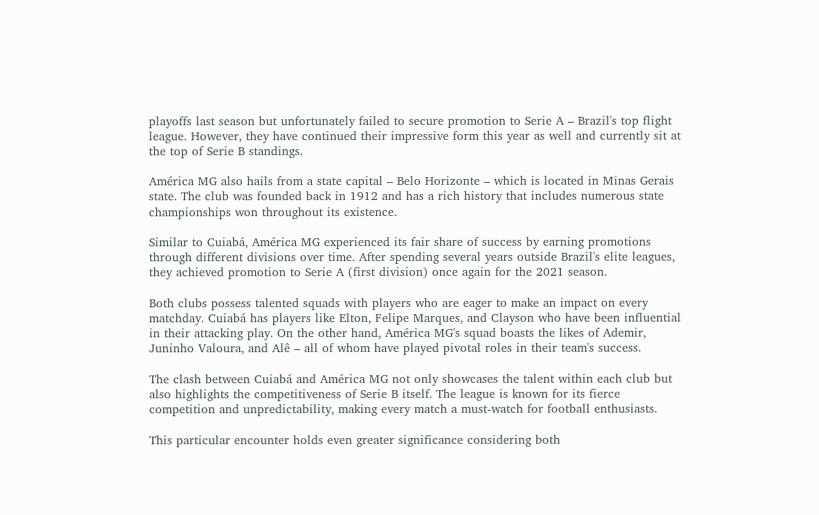playoffs last season but unfortunately failed to secure promotion to Serie A – Brazil's top flight league. However, they have continued their impressive form this year as well and currently sit at the top of Serie B standings.

América MG also hails from a state capital – Belo Horizonte – which is located in Minas Gerais state. The club was founded back in 1912 and has a rich history that includes numerous state championships won throughout its existence.

Similar to Cuiabá, América MG experienced its fair share of success by earning promotions through different divisions over time. After spending several years outside Brazil's elite leagues, they achieved promotion to Serie A (first division) once again for the 2021 season.

Both clubs possess talented squads with players who are eager to make an impact on every matchday. Cuiabá has players like Elton, Felipe Marques, and Clayson who have been influential in their attacking play. On the other hand, América MG's squad boasts the likes of Ademir, Juninho Valoura, and Alê – all of whom have played pivotal roles in their team's success.

The clash between Cuiabá and América MG not only showcases the talent within each club but also highlights the competitiveness of Serie B itself. The league is known for its fierce competition and unpredictability, making every match a must-watch for football enthusiasts.

This particular encounter holds even greater significance considering both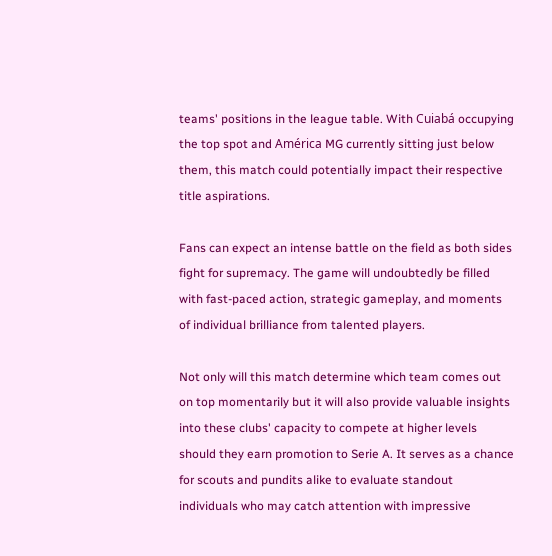teams' positions in the league table. With Cuiabá occupying the top spot and América MG currently sitting just below them, this match could potentially impact their respective title aspirations.

Fans can expect an intense battle on the field as both sides fight for supremacy. The game will undoubtedly be filled with fast-paced action, strategic gameplay, and moments of individual brilliance from talented players.

Not only will this match determine which team comes out on top momentarily but it will also provide valuable insights into these clubs' capacity to compete at higher levels should they earn promotion to Serie A. It serves as a chance for scouts and pundits alike to evaluate standout individuals who may catch attention with impressive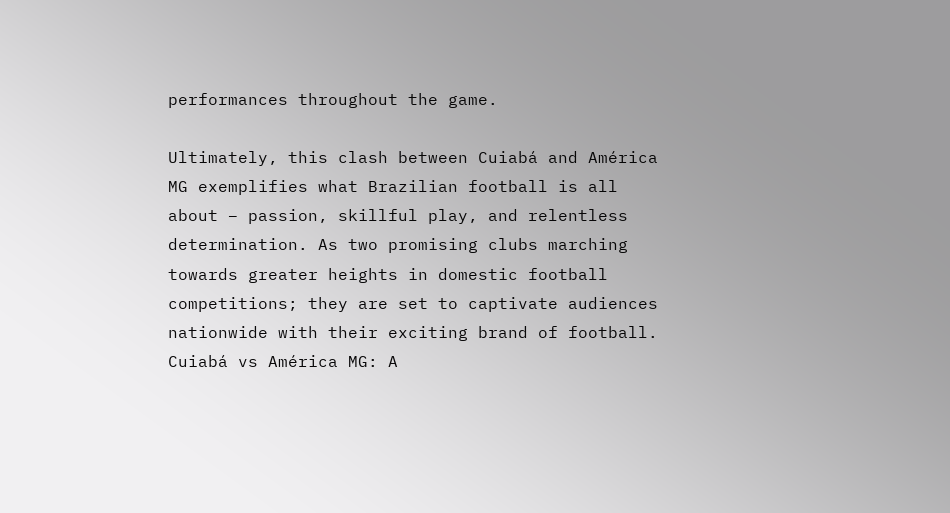performances throughout the game.

Ultimately, this clash between Cuiabá and América MG exemplifies what Brazilian football is all about – passion, skillful play, and relentless determination. As two promising clubs marching towards greater heights in domestic football competitions; they are set to captivate audiences nationwide with their exciting brand of football.
Cuiabá vs América MG: A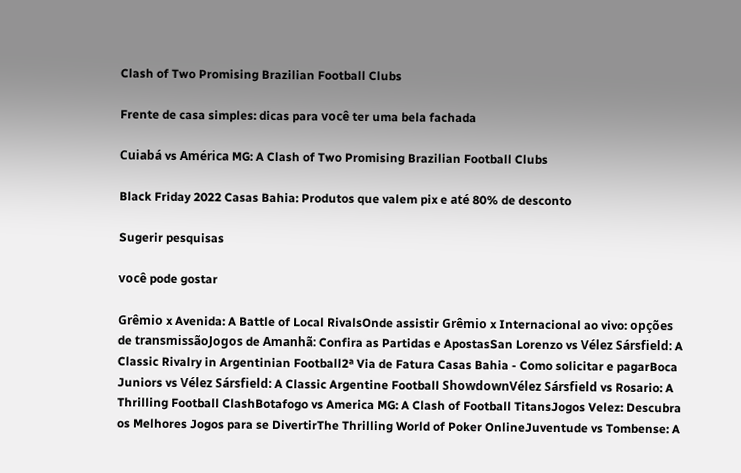Clash of Two Promising Brazilian Football Clubs

Frente de casa simples: dicas para você ter uma bela fachada

Cuiabá vs América MG: A Clash of Two Promising Brazilian Football Clubs

Black Friday 2022 Casas Bahia: Produtos que valem pix e até 80% de desconto

Sugerir pesquisas

você pode gostar

Grêmio x Avenida: A Battle of Local RivalsOnde assistir Grêmio x Internacional ao vivo: opções de transmissãoJogos de Amanhã: Confira as Partidas e ApostasSan Lorenzo vs Vélez Sársfield: A Classic Rivalry in Argentinian Football2ª Via de Fatura Casas Bahia - Como solicitar e pagarBoca Juniors vs Vélez Sársfield: A Classic Argentine Football ShowdownVélez Sársfield vs Rosario: A Thrilling Football ClashBotafogo vs America MG: A Clash of Football TitansJogos Velez: Descubra os Melhores Jogos para se DivertirThe Thrilling World of Poker OnlineJuventude vs Tombense: A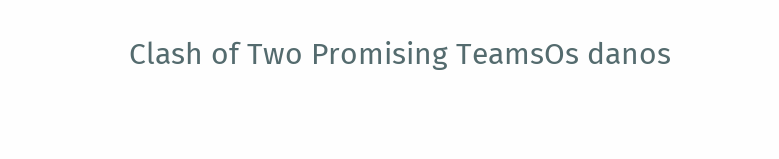Clash of Two Promising TeamsOs danos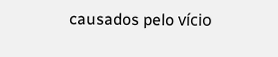causados pelo vício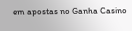em apostas no Ganha Casino